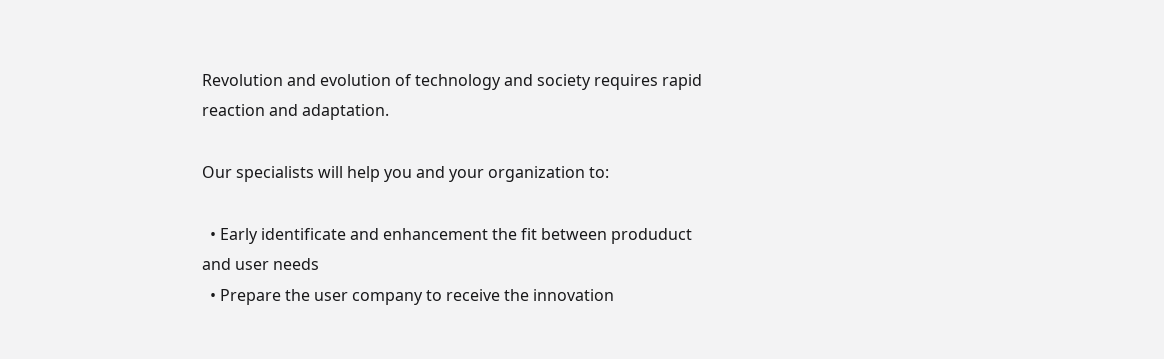Revolution and evolution of technology and society requires rapid reaction and adaptation.

Our specialists will help you and your organization to:

  • Early identificate and enhancement the fit between produduct and user needs
  • Prepare the user company to receive the innovation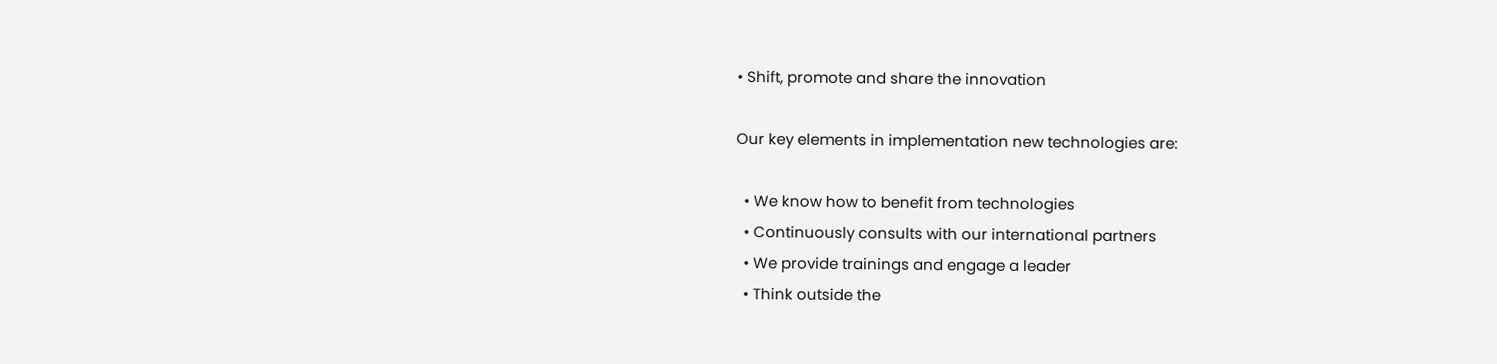• Shift, promote and share the innovation

Our key elements in implementation new technologies are:

  • We know how to benefit from technologies
  • Continuously consults with our international partners
  • We provide trainings and engage a leader
  • Think outside the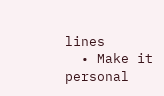lines
  • Make it personal